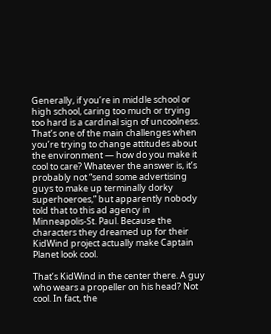Generally, if you’re in middle school or high school, caring too much or trying too hard is a cardinal sign of uncoolness. That’s one of the main challenges when you’re trying to change attitudes about the environment — how do you make it cool to care? Whatever the answer is, it’s probably not “send some advertising guys to make up terminally dorky superhoeroes,” but apparently nobody told that to this ad agency in Minneapolis-St. Paul. Because the characters they dreamed up for their KidWind project actually make Captain Planet look cool.

That’s KidWind in the center there. A guy who wears a propeller on his head? Not cool. In fact, the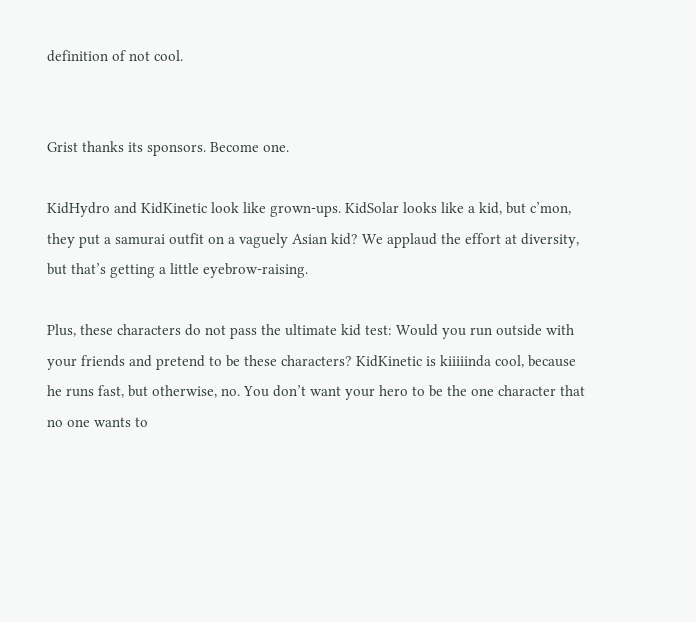definition of not cool.


Grist thanks its sponsors. Become one.

KidHydro and KidKinetic look like grown-ups. KidSolar looks like a kid, but c’mon, they put a samurai outfit on a vaguely Asian kid? We applaud the effort at diversity, but that’s getting a little eyebrow-raising.

Plus, these characters do not pass the ultimate kid test: Would you run outside with your friends and pretend to be these characters? KidKinetic is kiiiiinda cool, because he runs fast, but otherwise, no. You don’t want your hero to be the one character that no one wants to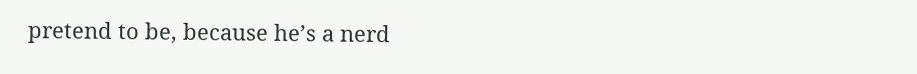pretend to be, because he’s a nerd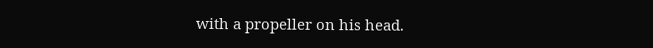with a propeller on his head.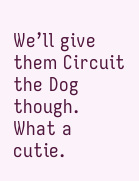We’ll give them Circuit the Dog though. What a cutie.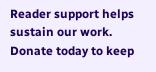Reader support helps sustain our work. Donate today to keep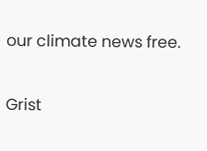our climate news free.

Grist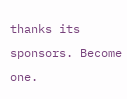thanks its sponsors. Become one.